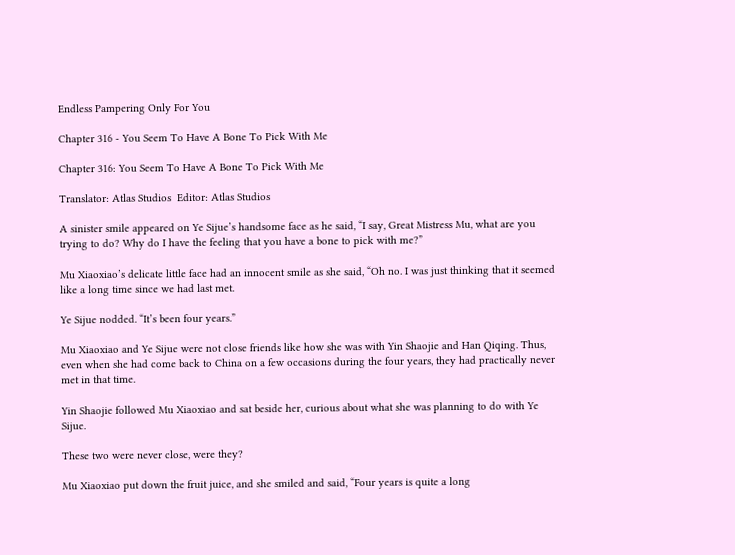Endless Pampering Only For You

Chapter 316 - You Seem To Have A Bone To Pick With Me

Chapter 316: You Seem To Have A Bone To Pick With Me

Translator: Atlas Studios  Editor: Atlas Studios

A sinister smile appeared on Ye Sijue’s handsome face as he said, “I say, Great Mistress Mu, what are you trying to do? Why do I have the feeling that you have a bone to pick with me?”

Mu Xiaoxiao’s delicate little face had an innocent smile as she said, “Oh no. I was just thinking that it seemed like a long time since we had last met.

Ye Sijue nodded. “It’s been four years.”

Mu Xiaoxiao and Ye Sijue were not close friends like how she was with Yin Shaojie and Han Qiqing. Thus, even when she had come back to China on a few occasions during the four years, they had practically never met in that time.

Yin Shaojie followed Mu Xiaoxiao and sat beside her, curious about what she was planning to do with Ye Sijue.

These two were never close, were they?

Mu Xiaoxiao put down the fruit juice, and she smiled and said, “Four years is quite a long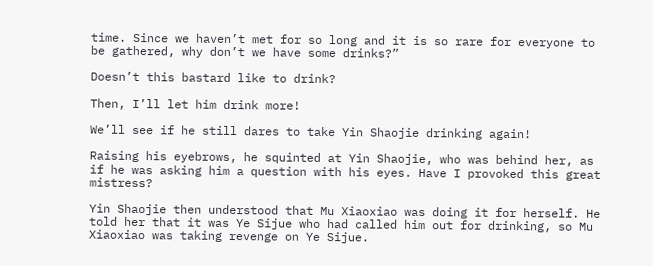time. Since we haven’t met for so long and it is so rare for everyone to be gathered, why don’t we have some drinks?”

Doesn’t this bastard like to drink?

Then, I’ll let him drink more!

We’ll see if he still dares to take Yin Shaojie drinking again!

Raising his eyebrows, he squinted at Yin Shaojie, who was behind her, as if he was asking him a question with his eyes. Have I provoked this great mistress?

Yin Shaojie then understood that Mu Xiaoxiao was doing it for herself. He told her that it was Ye Sijue who had called him out for drinking, so Mu Xiaoxiao was taking revenge on Ye Sijue.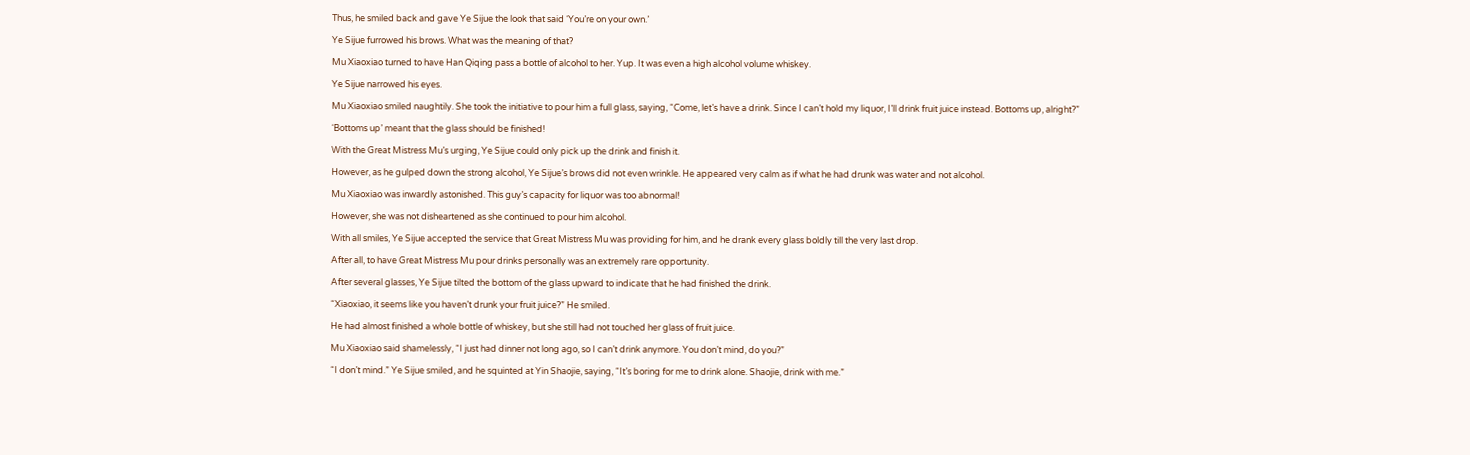Thus, he smiled back and gave Ye Sijue the look that said ‘You’re on your own.’

Ye Sijue furrowed his brows. What was the meaning of that?

Mu Xiaoxiao turned to have Han Qiqing pass a bottle of alcohol to her. Yup. It was even a high alcohol volume whiskey.

Ye Sijue narrowed his eyes.

Mu Xiaoxiao smiled naughtily. She took the initiative to pour him a full glass, saying, “Come, let’s have a drink. Since I can’t hold my liquor, I’ll drink fruit juice instead. Bottoms up, alright?”

‘Bottoms up’ meant that the glass should be finished!

With the Great Mistress Mu’s urging, Ye Sijue could only pick up the drink and finish it.

However, as he gulped down the strong alcohol, Ye Sijue’s brows did not even wrinkle. He appeared very calm as if what he had drunk was water and not alcohol.

Mu Xiaoxiao was inwardly astonished. This guy’s capacity for liquor was too abnormal!

However, she was not disheartened as she continued to pour him alcohol.

With all smiles, Ye Sijue accepted the service that Great Mistress Mu was providing for him, and he drank every glass boldly till the very last drop.

After all, to have Great Mistress Mu pour drinks personally was an extremely rare opportunity.

After several glasses, Ye Sijue tilted the bottom of the glass upward to indicate that he had finished the drink.

“Xiaoxiao, it seems like you haven’t drunk your fruit juice?” He smiled.

He had almost finished a whole bottle of whiskey, but she still had not touched her glass of fruit juice.

Mu Xiaoxiao said shamelessly, “I just had dinner not long ago, so I can’t drink anymore. You don’t mind, do you?”

“I don’t mind.” Ye Sijue smiled, and he squinted at Yin Shaojie, saying, “It’s boring for me to drink alone. Shaojie, drink with me.”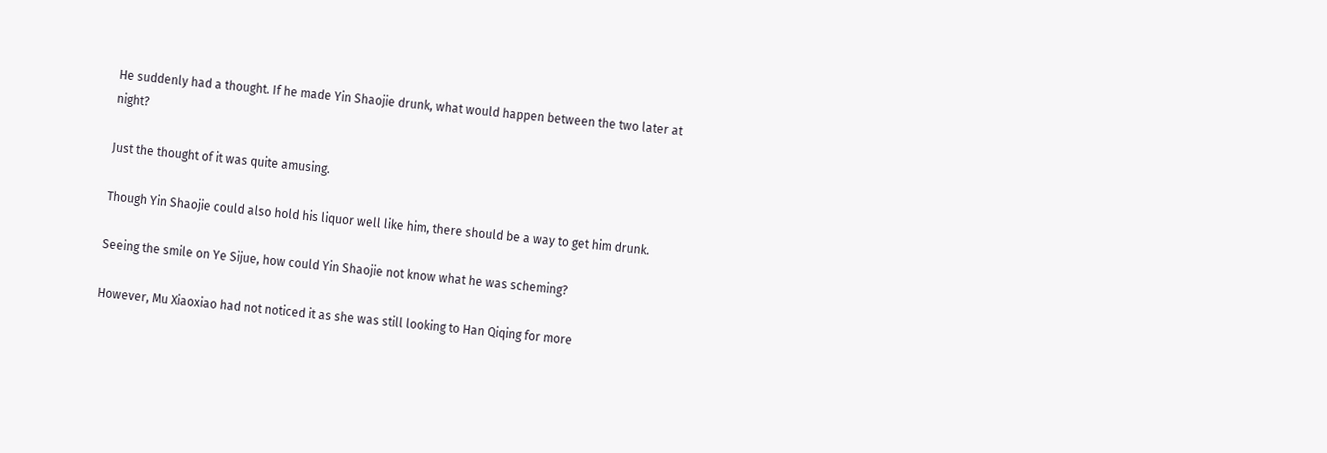He suddenly had a thought. If he made Yin Shaojie drunk, what would happen between the two later at night?

Just the thought of it was quite amusing.

Though Yin Shaojie could also hold his liquor well like him, there should be a way to get him drunk.

Seeing the smile on Ye Sijue, how could Yin Shaojie not know what he was scheming?

However, Mu Xiaoxiao had not noticed it as she was still looking to Han Qiqing for more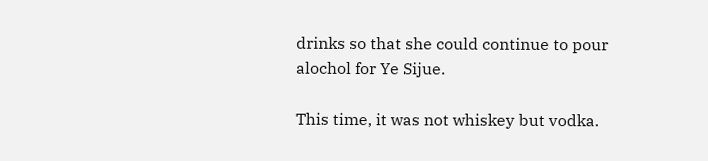drinks so that she could continue to pour alochol for Ye Sijue.

This time, it was not whiskey but vodka.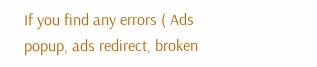If you find any errors ( Ads popup, ads redirect, broken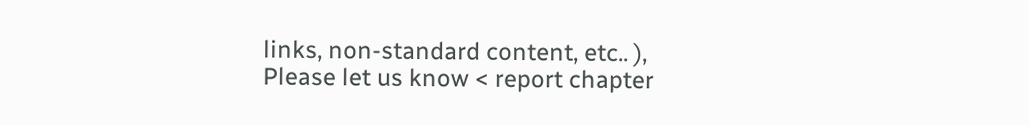links, non-standard content, etc.. ), Please let us know < report chapter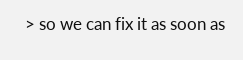> so we can fix it as soon as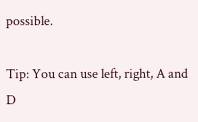possible.

Tip: You can use left, right, A and D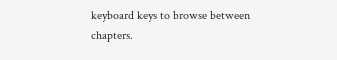keyboard keys to browse between chapters.